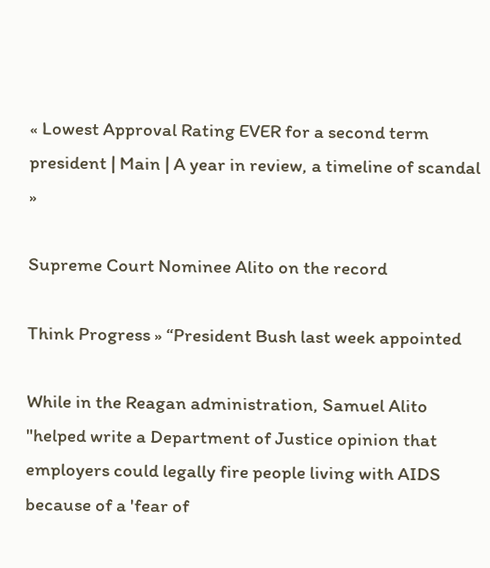« Lowest Approval Rating EVER for a second term president | Main | A year in review, a timeline of scandal »

Supreme Court Nominee Alito on the record

Think Progress » “President Bush last week appointed

While in the Reagan administration, Samuel Alito "helped write a Department of Justice opinion that employers could legally fire people living with AIDS because of a 'fear of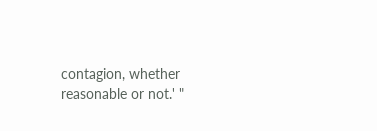contagion, whether reasonable or not.' "